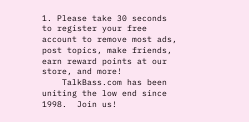1. Please take 30 seconds to register your free account to remove most ads, post topics, make friends, earn reward points at our store, and more!
    TalkBass.com has been uniting the low end since 1998.  Join us!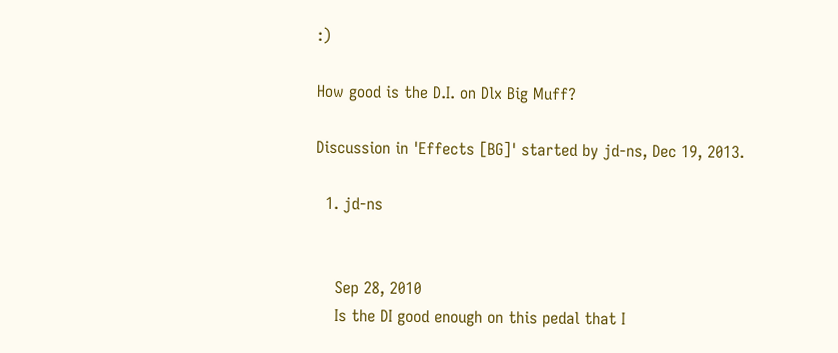:)

How good is the D.I. on Dlx Big Muff?

Discussion in 'Effects [BG]' started by jd-ns, Dec 19, 2013.

  1. jd-ns


    Sep 28, 2010
    Is the DI good enough on this pedal that I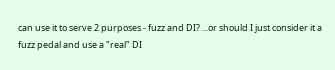can use it to serve 2 purposes - fuzz and DI? ...or should I just consider it a fuzz pedal and use a "real" DI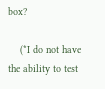box?

    (*I do not have the ability to test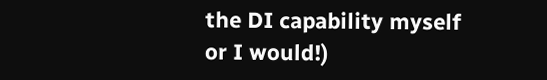the DI capability myself or I would!)